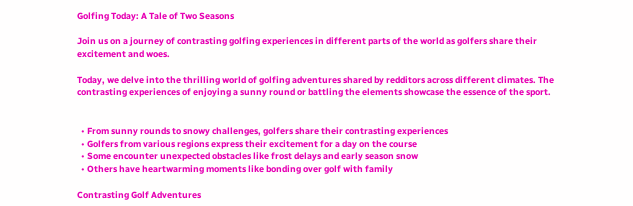Golfing Today: A Tale of Two Seasons

Join us on a journey of contrasting golfing experiences in different parts of the world as golfers share their excitement and woes.

Today, we delve into the thrilling world of golfing adventures shared by redditors across different climates. The contrasting experiences of enjoying a sunny round or battling the elements showcase the essence of the sport.


  • From sunny rounds to snowy challenges, golfers share their contrasting experiences
  • Golfers from various regions express their excitement for a day on the course
  • Some encounter unexpected obstacles like frost delays and early season snow
  • Others have heartwarming moments like bonding over golf with family

Contrasting Golf Adventures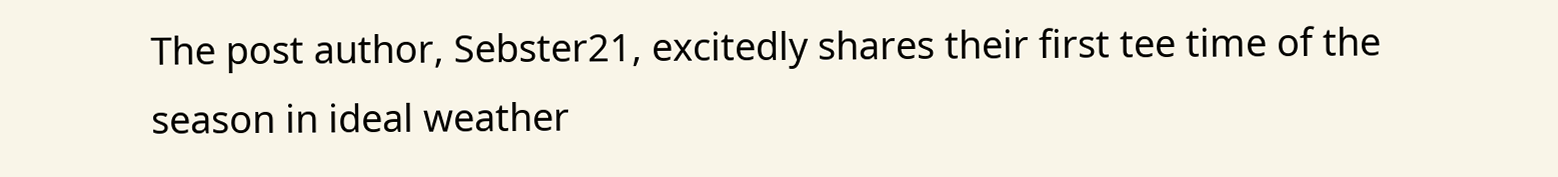The post author, Sebster21, excitedly shares their first tee time of the season in ideal weather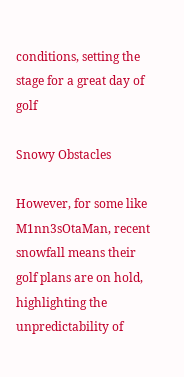conditions, setting the stage for a great day of golf

Snowy Obstacles

However, for some like M1nn3sOtaMan, recent snowfall means their golf plans are on hold, highlighting the unpredictability of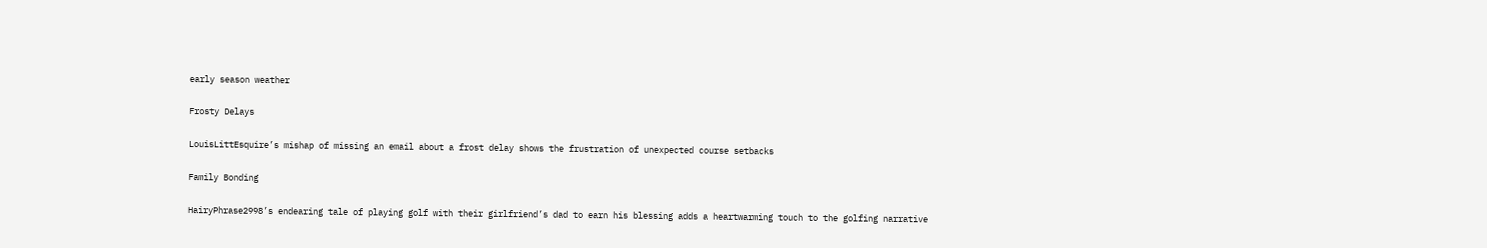early season weather

Frosty Delays

LouisLittEsquire’s mishap of missing an email about a frost delay shows the frustration of unexpected course setbacks

Family Bonding

HairyPhrase2998’s endearing tale of playing golf with their girlfriend’s dad to earn his blessing adds a heartwarming touch to the golfing narrative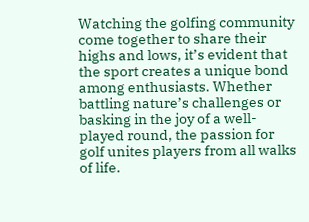Watching the golfing community come together to share their highs and lows, it’s evident that the sport creates a unique bond among enthusiasts. Whether battling nature’s challenges or basking in the joy of a well-played round, the passion for golf unites players from all walks of life.